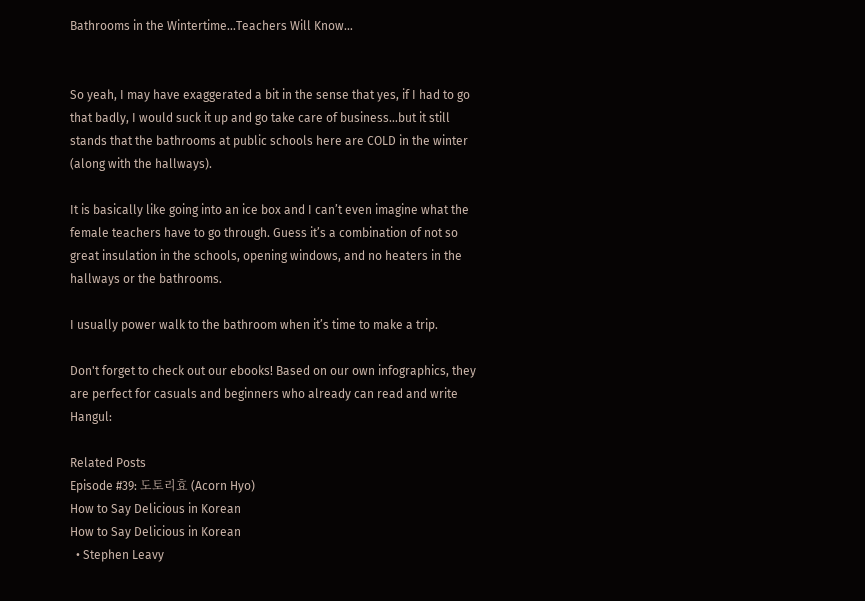Bathrooms in the Wintertime…Teachers Will Know…


So yeah, I may have exaggerated a bit in the sense that yes, if I had to go that badly, I would suck it up and go take care of business…but it still stands that the bathrooms at public schools here are COLD in the winter (along with the hallways).

It is basically like going into an ice box and I can’t even imagine what the female teachers have to go through. Guess it’s a combination of not so great insulation in the schools, opening windows, and no heaters in the hallways or the bathrooms.

I usually power walk to the bathroom when it’s time to make a trip.

Don't forget to check out our ebooks! Based on our own infographics, they are perfect for casuals and beginners who already can read and write Hangul:

Related Posts
Episode #39: 도토리효 (Acorn Hyo)
How to Say Delicious in Korean
How to Say Delicious in Korean
  • Stephen Leavy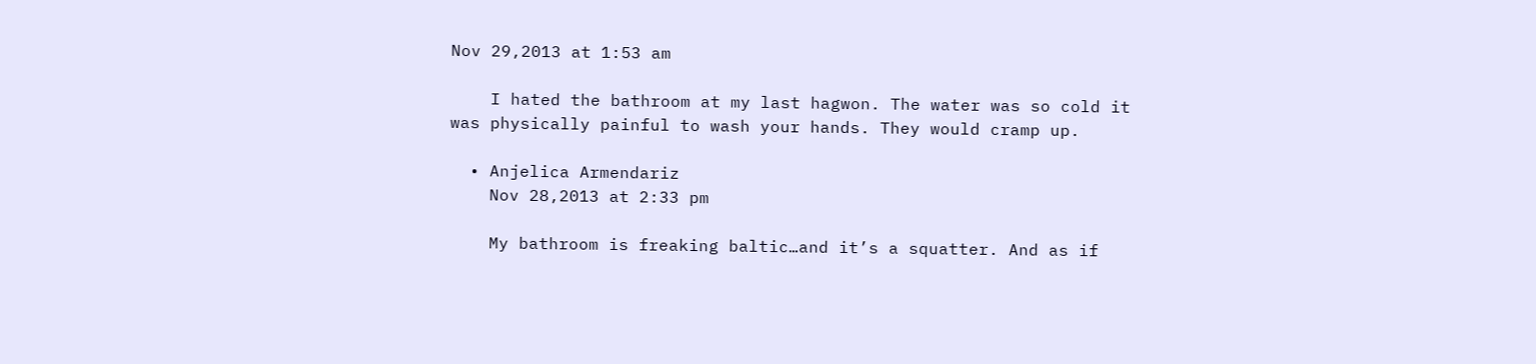Nov 29,2013 at 1:53 am

    I hated the bathroom at my last hagwon. The water was so cold it was physically painful to wash your hands. They would cramp up.

  • Anjelica Armendariz
    Nov 28,2013 at 2:33 pm

    My bathroom is freaking baltic…and it’s a squatter. And as if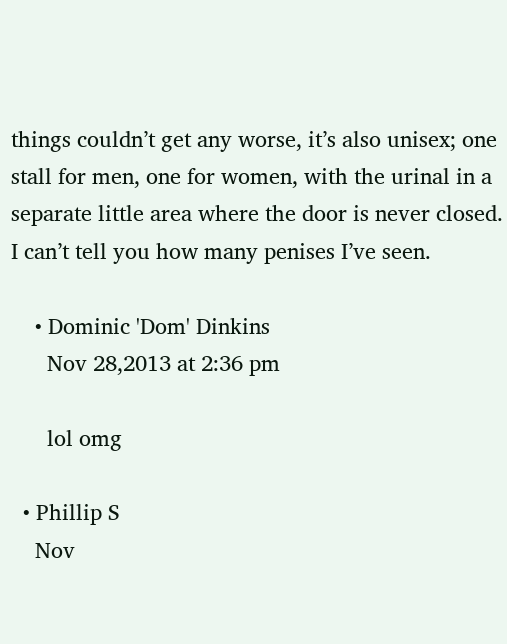things couldn’t get any worse, it’s also unisex; one stall for men, one for women, with the urinal in a separate little area where the door is never closed. I can’t tell you how many penises I’ve seen.

    • Dominic 'Dom' Dinkins
      Nov 28,2013 at 2:36 pm

      lol omg

  • Phillip S
    Nov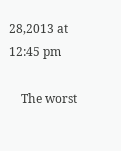28,2013 at 12:45 pm

    The worst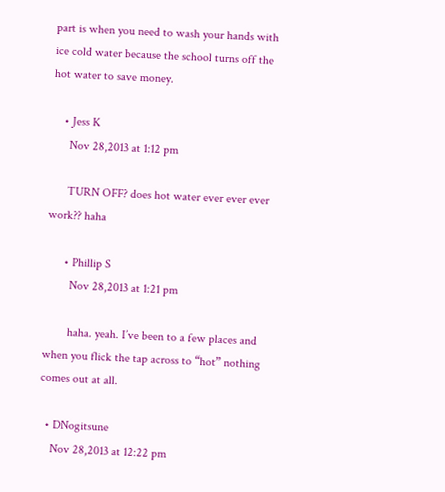part is when you need to wash your hands with ice cold water because the school turns off the hot water to save money.

    • Jess K
      Nov 28,2013 at 1:12 pm

      TURN OFF? does hot water ever ever ever work?? haha

      • Phillip S
        Nov 28,2013 at 1:21 pm

        haha. yeah. I’ve been to a few places and when you flick the tap across to “hot” nothing comes out at all.

  • DNogitsune
    Nov 28,2013 at 12:22 pm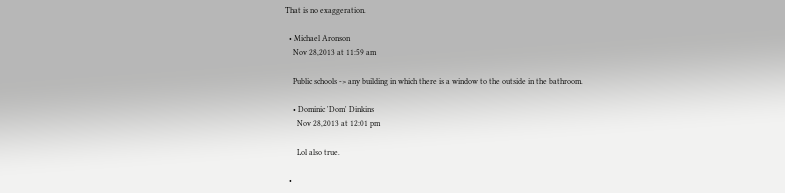That is no exaggeration.

  • Michael Aronson
    Nov 28,2013 at 11:59 am

    Public schools -> any building in which there is a window to the outside in the bathroom.

    • Dominic 'Dom' Dinkins
      Nov 28,2013 at 12:01 pm

      Lol also true.

  •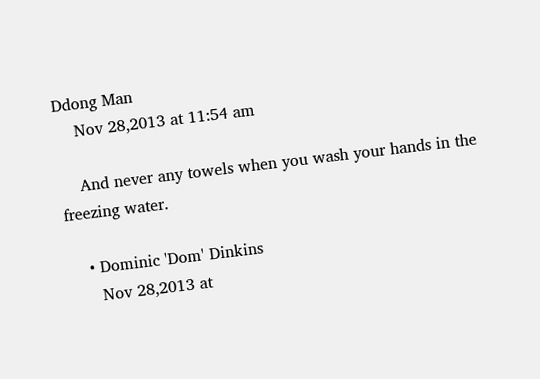Ddong Man
    Nov 28,2013 at 11:54 am

    And never any towels when you wash your hands in the freezing water.

    • Dominic 'Dom' Dinkins
      Nov 28,2013 at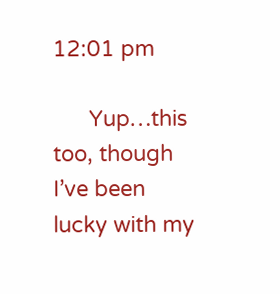12:01 pm

      Yup…this too, though I’ve been lucky with my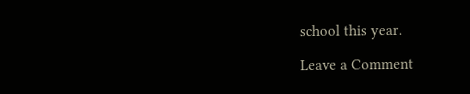school this year.

Leave a Comment